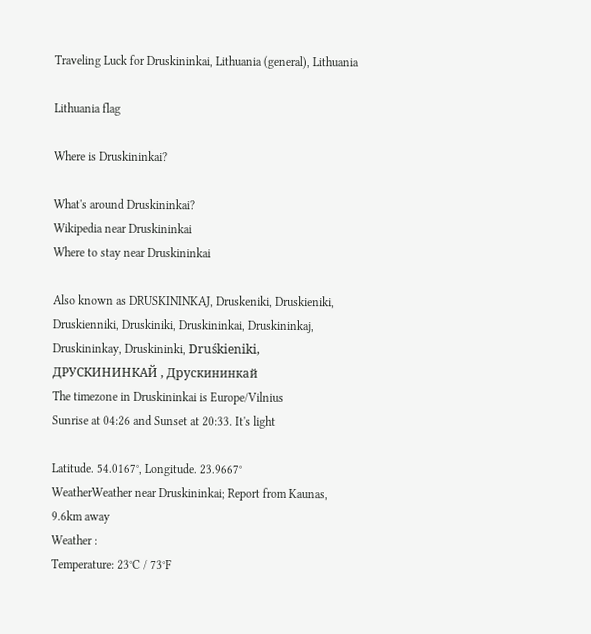Traveling Luck for Druskininkai, Lithuania (general), Lithuania

Lithuania flag

Where is Druskininkai?

What's around Druskininkai?
Wikipedia near Druskininkai
Where to stay near Druskininkai

Also known as DRUSKININKAJ, Druskeniki, Druskieniki, Druskienniki, Druskiniki, Druskininkai, Druskininkaj, Druskininkay, Druskininki, Druśkieniki, ДРУСКИНИНКАЙ , Друскининкай
The timezone in Druskininkai is Europe/Vilnius
Sunrise at 04:26 and Sunset at 20:33. It's light

Latitude. 54.0167°, Longitude. 23.9667°
WeatherWeather near Druskininkai; Report from Kaunas, 9.6km away
Weather :
Temperature: 23°C / 73°F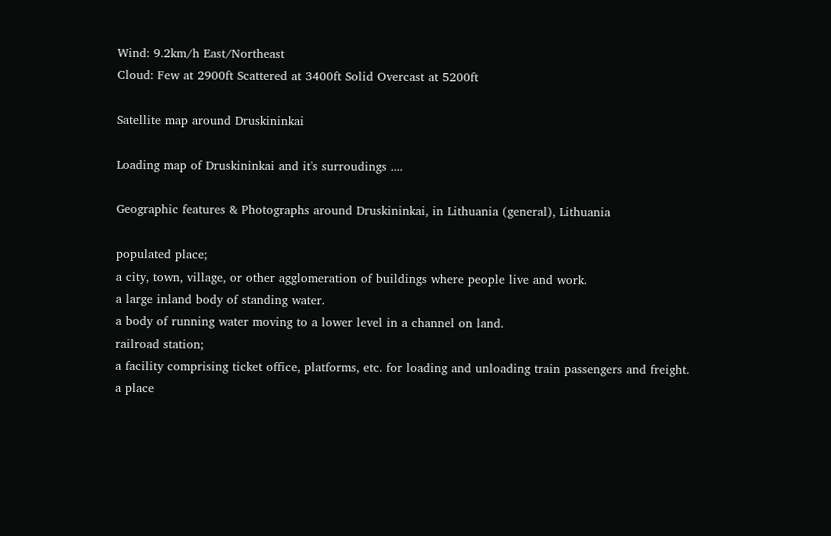Wind: 9.2km/h East/Northeast
Cloud: Few at 2900ft Scattered at 3400ft Solid Overcast at 5200ft

Satellite map around Druskininkai

Loading map of Druskininkai and it's surroudings ....

Geographic features & Photographs around Druskininkai, in Lithuania (general), Lithuania

populated place;
a city, town, village, or other agglomeration of buildings where people live and work.
a large inland body of standing water.
a body of running water moving to a lower level in a channel on land.
railroad station;
a facility comprising ticket office, platforms, etc. for loading and unloading train passengers and freight.
a place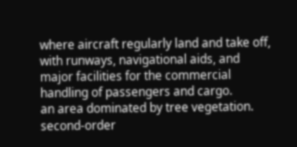where aircraft regularly land and take off, with runways, navigational aids, and major facilities for the commercial handling of passengers and cargo.
an area dominated by tree vegetation.
second-order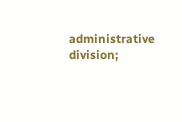administrative division;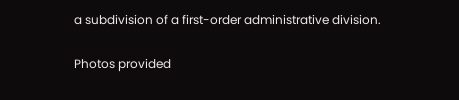a subdivision of a first-order administrative division.

Photos provided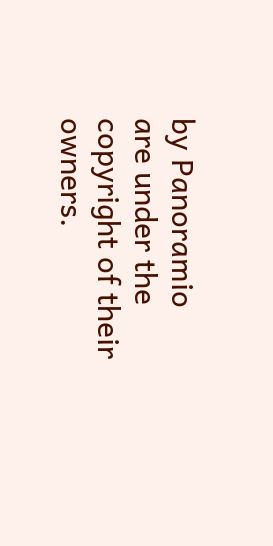by Panoramio are under the copyright of their owners.